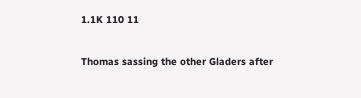1.1K 110 11

Thomas sassing the other Gladers after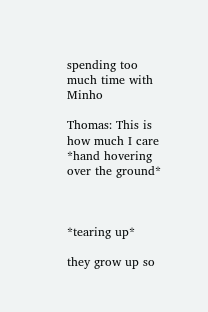spending too much time with Minho

Thomas: This is how much I care *hand hovering over the ground*



*tearing up*

they grow up so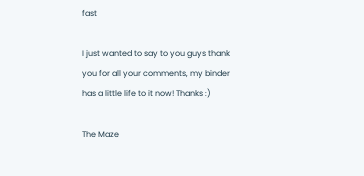fast

I just wanted to say to you guys thank you for all your comments, my binder has a little life to it now! Thanks :)

The Maze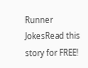Runner JokesRead this story for FREE!